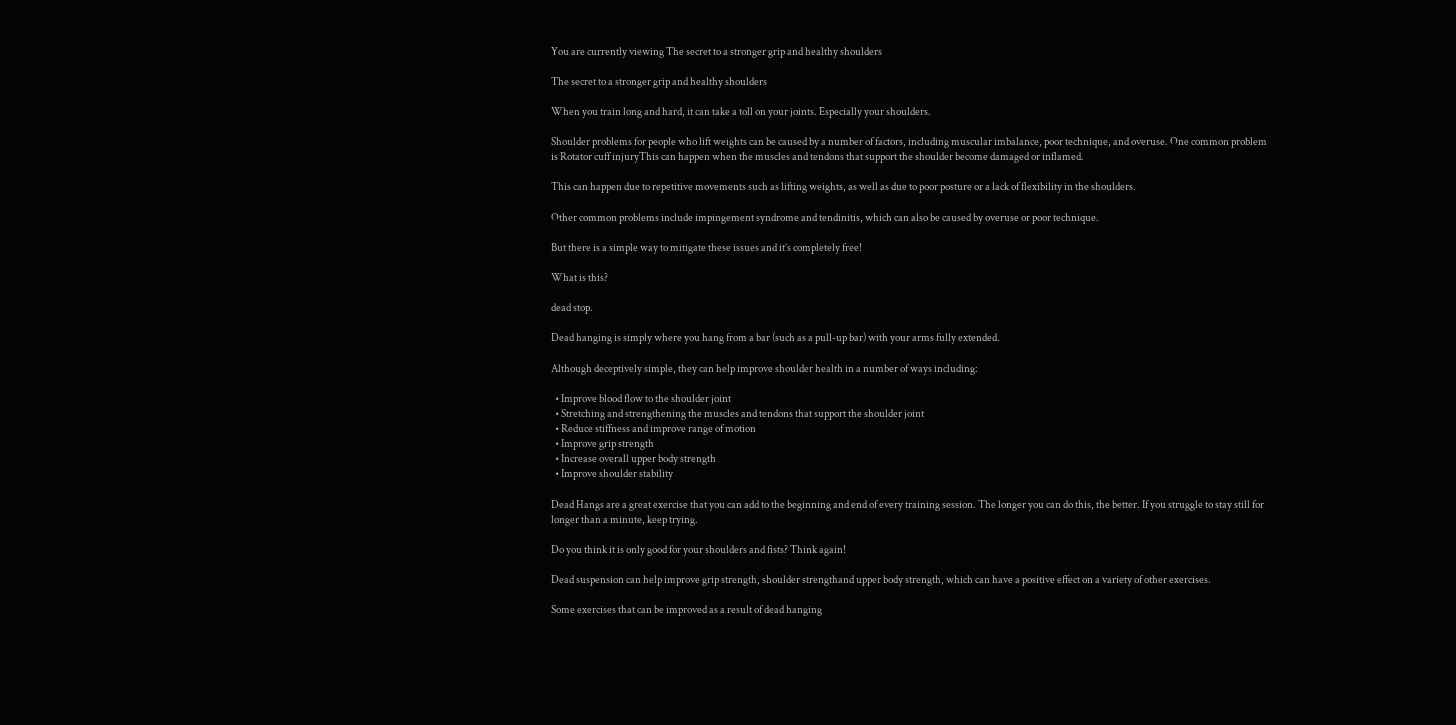You are currently viewing The secret to a stronger grip and healthy shoulders

The secret to a stronger grip and healthy shoulders

When you train long and hard, it can take a toll on your joints. Especially your shoulders.

Shoulder problems for people who lift weights can be caused by a number of factors, including muscular imbalance, poor technique, and overuse. One common problem is Rotator cuff injuryThis can happen when the muscles and tendons that support the shoulder become damaged or inflamed.

This can happen due to repetitive movements such as lifting weights, as well as due to poor posture or a lack of flexibility in the shoulders.

Other common problems include impingement syndrome and tendinitis, which can also be caused by overuse or poor technique.

But there is a simple way to mitigate these issues and it’s completely free!

What is this?

dead stop.

Dead hanging is simply where you hang from a bar (such as a pull-up bar) with your arms fully extended.

Although deceptively simple, they can help improve shoulder health in a number of ways including:

  • Improve blood flow to the shoulder joint
  • Stretching and strengthening the muscles and tendons that support the shoulder joint
  • Reduce stiffness and improve range of motion
  • Improve grip strength
  • Increase overall upper body strength
  • Improve shoulder stability

Dead Hangs are a great exercise that you can add to the beginning and end of every training session. The longer you can do this, the better. If you struggle to stay still for longer than a minute, keep trying.

Do you think it is only good for your shoulders and fists? Think again!

Dead suspension can help improve grip strength, shoulder strengthand upper body strength, which can have a positive effect on a variety of other exercises.

Some exercises that can be improved as a result of dead hanging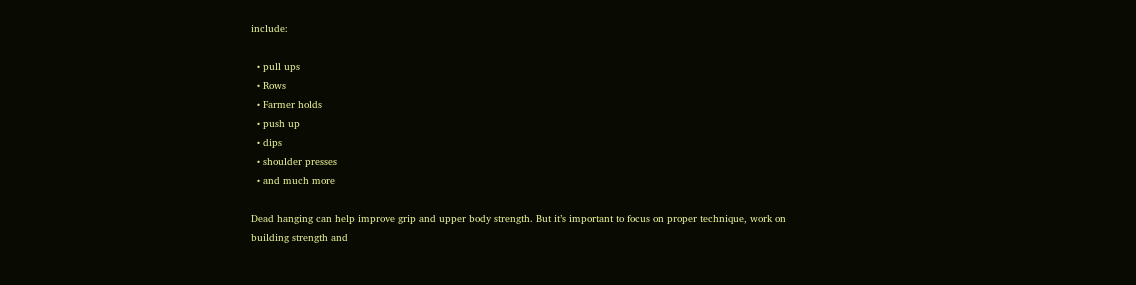include:

  • pull ups
  • Rows
  • Farmer holds
  • push up
  • dips
  • shoulder presses
  • and much more

Dead hanging can help improve grip and upper body strength. But it’s important to focus on proper technique, work on building strength and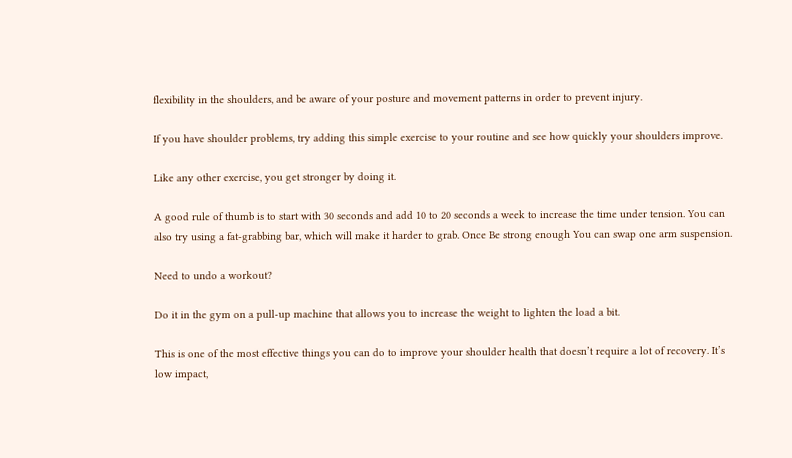flexibility in the shoulders, and be aware of your posture and movement patterns in order to prevent injury.

If you have shoulder problems, try adding this simple exercise to your routine and see how quickly your shoulders improve.

Like any other exercise, you get stronger by doing it.

A good rule of thumb is to start with 30 seconds and add 10 to 20 seconds a week to increase the time under tension. You can also try using a fat-grabbing bar, which will make it harder to grab. Once Be strong enough You can swap one arm suspension.

Need to undo a workout?

Do it in the gym on a pull-up machine that allows you to increase the weight to lighten the load a bit.

This is one of the most effective things you can do to improve your shoulder health that doesn’t require a lot of recovery. It’s low impact,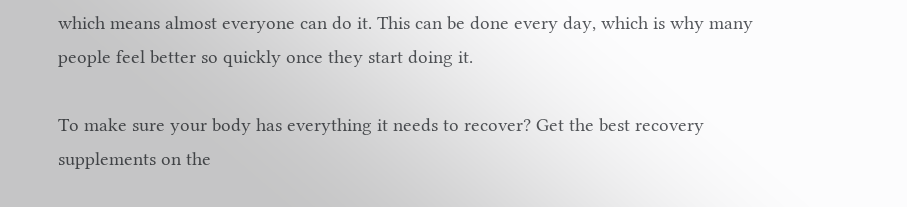which means almost everyone can do it. This can be done every day, which is why many people feel better so quickly once they start doing it.

To make sure your body has everything it needs to recover? Get the best recovery supplements on the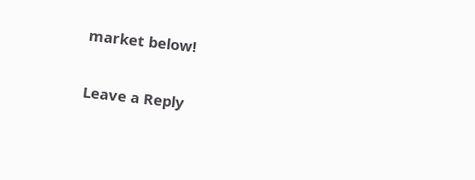market below!

Leave a Reply